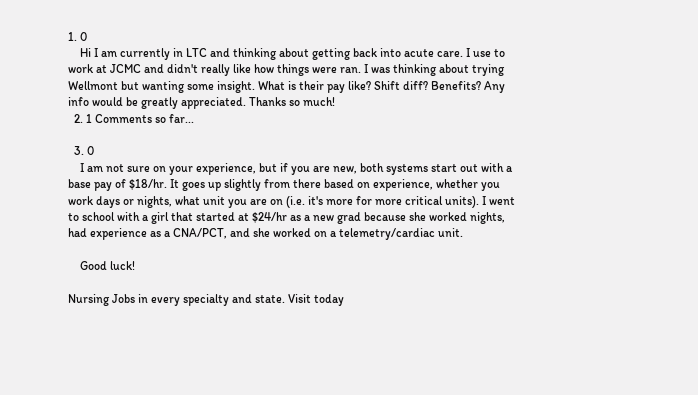1. 0
    Hi I am currently in LTC and thinking about getting back into acute care. I use to work at JCMC and didn't really like how things were ran. I was thinking about trying Wellmont but wanting some insight. What is their pay like? Shift diff? Benefits? Any info would be greatly appreciated. Thanks so much!
  2. 1 Comments so far...

  3. 0
    I am not sure on your experience, but if you are new, both systems start out with a base pay of $18/hr. It goes up slightly from there based on experience, whether you work days or nights, what unit you are on (i.e. it's more for more critical units). I went to school with a girl that started at $24/hr as a new grad because she worked nights, had experience as a CNA/PCT, and she worked on a telemetry/cardiac unit.

    Good luck!

Nursing Jobs in every specialty and state. Visit today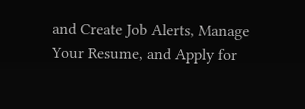and Create Job Alerts, Manage Your Resume, and Apply for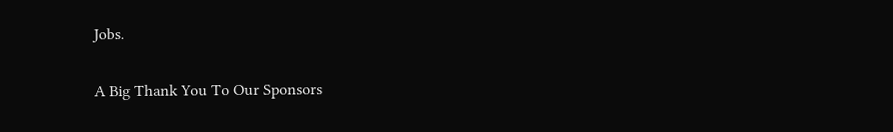Jobs.

A Big Thank You To Our Sponsors